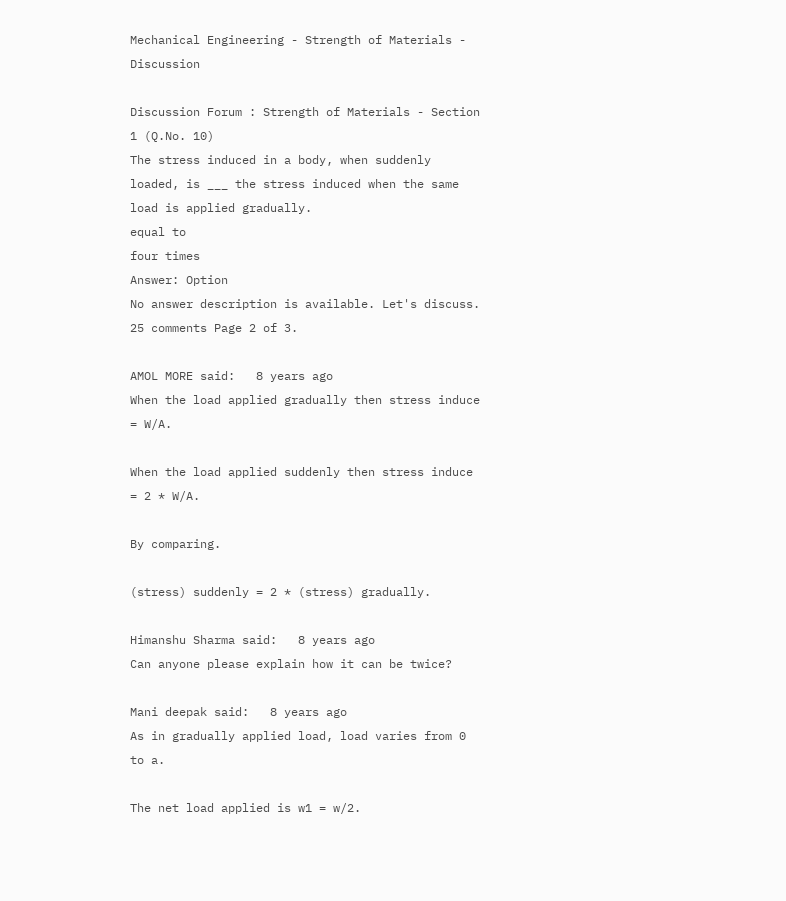Mechanical Engineering - Strength of Materials - Discussion

Discussion Forum : Strength of Materials - Section 1 (Q.No. 10)
The stress induced in a body, when suddenly loaded, is ___ the stress induced when the same load is applied gradually.
equal to
four times
Answer: Option
No answer description is available. Let's discuss.
25 comments Page 2 of 3.

AMOL MORE said:   8 years ago
When the load applied gradually then stress induce = W/A.

When the load applied suddenly then stress induce = 2 * W/A.

By comparing.

(stress) suddenly = 2 * (stress) gradually.

Himanshu Sharma said:   8 years ago
Can anyone please explain how it can be twice?

Mani deepak said:   8 years ago
As in gradually applied load, load varies from 0 to a.

The net load applied is w1 = w/2.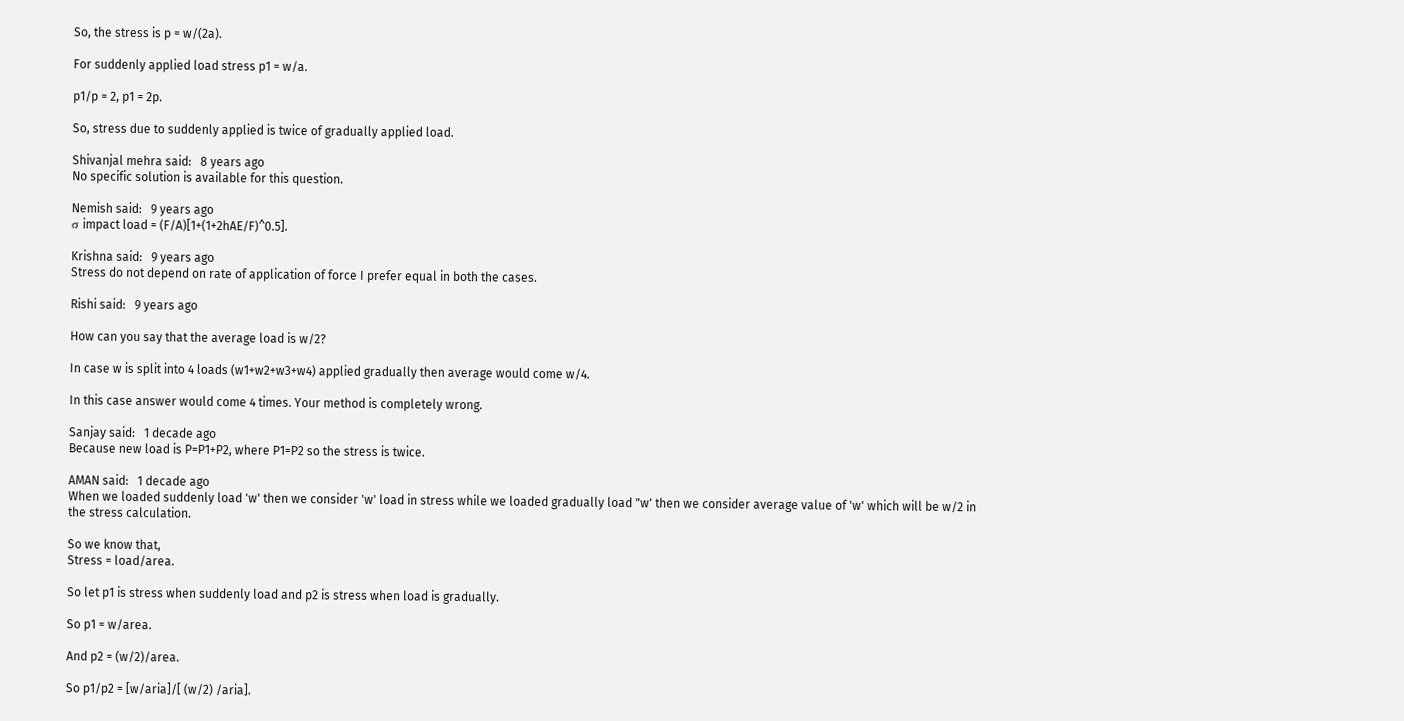So, the stress is p = w/(2a).

For suddenly applied load stress p1 = w/a.

p1/p = 2, p1 = 2p.

So, stress due to suddenly applied is twice of gradually applied load.

Shivanjal mehra said:   8 years ago
No specific solution is available for this question.

Nemish said:   9 years ago
σ impact load = (F/A)[1+(1+2hAE/F)^0.5].

Krishna said:   9 years ago
Stress do not depend on rate of application of force I prefer equal in both the cases.

Rishi said:   9 years ago

How can you say that the average load is w/2?

In case w is split into 4 loads (w1+w2+w3+w4) applied gradually then average would come w/4.

In this case answer would come 4 times. Your method is completely wrong.

Sanjay said:   1 decade ago
Because new load is P=P1+P2, where P1=P2 so the stress is twice.

AMAN said:   1 decade ago
When we loaded suddenly load 'w' then we consider 'w' load in stress while we loaded gradually load "w' then we consider average value of 'w' which will be w/2 in the stress calculation.

So we know that,
Stress = load/area.

So let p1 is stress when suddenly load and p2 is stress when load is gradually.

So p1 = w/area.

And p2 = (w/2)/area.

So p1/p2 = [w/aria]/[ (w/2) /aria].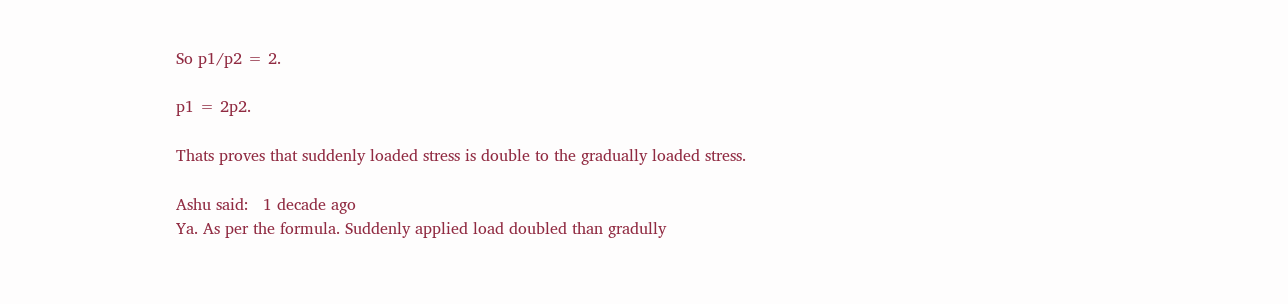So p1/p2 = 2.

p1 = 2p2.

Thats proves that suddenly loaded stress is double to the gradually loaded stress.

Ashu said:   1 decade ago
Ya. As per the formula. Suddenly applied load doubled than gradully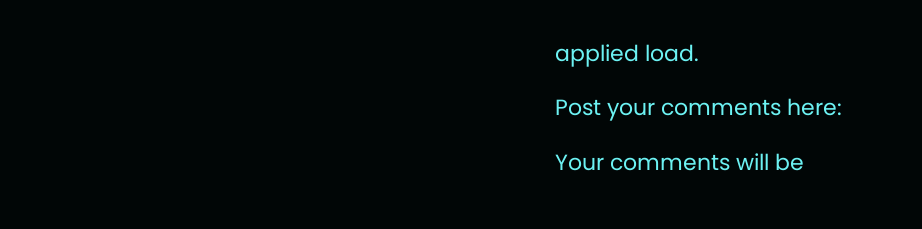applied load.

Post your comments here:

Your comments will be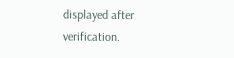displayed after verification.